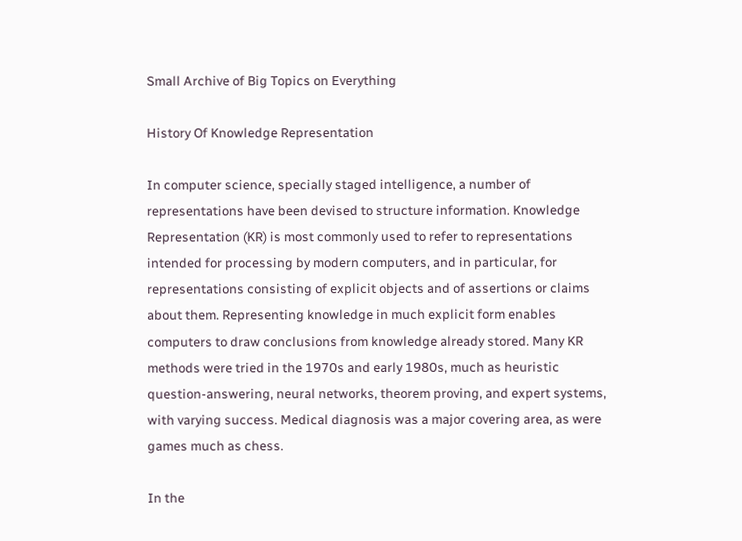Small Archive of Big Topics on Everything

History Of Knowledge Representation

In computer science, specially staged intelligence, a number of representations have been devised to structure information. Knowledge Representation (KR) is most commonly used to refer to representations intended for processing by modern computers, and in particular, for representations consisting of explicit objects and of assertions or claims about them. Representing knowledge in much explicit form enables computers to draw conclusions from knowledge already stored. Many KR methods were tried in the 1970s and early 1980s, much as heuristic question-answering, neural networks, theorem proving, and expert systems, with varying success. Medical diagnosis was a major covering area, as were games much as chess.

In the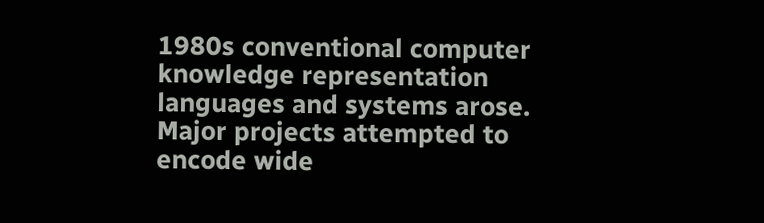1980s conventional computer knowledge representation languages and systems arose. Major projects attempted to encode wide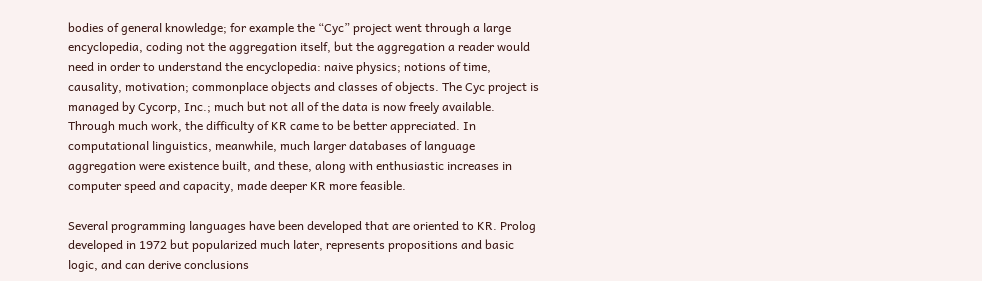bodies of general knowledge; for example the “Cyc” project went through a large encyclopedia, coding not the aggregation itself, but the aggregation a reader would need in order to understand the encyclopedia: naive physics; notions of time, causality, motivation; commonplace objects and classes of objects. The Cyc project is managed by Cycorp, Inc.; much but not all of the data is now freely available. Through much work, the difficulty of KR came to be better appreciated. In computational linguistics, meanwhile, much larger databases of language aggregation were existence built, and these, along with enthusiastic increases in computer speed and capacity, made deeper KR more feasible.

Several programming languages have been developed that are oriented to KR. Prolog developed in 1972 but popularized much later, represents propositions and basic logic, and can derive conclusions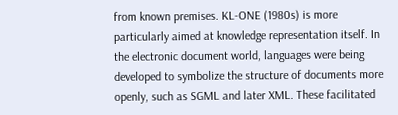from known premises. KL-ONE (1980s) is more particularly aimed at knowledge representation itself. In the electronic document world, languages were being developed to symbolize the structure of documents more openly, such as SGML and later XML. These facilitated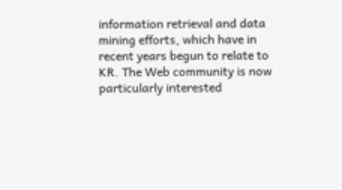information retrieval and data mining efforts, which have in recent years begun to relate to KR. The Web community is now particularly interested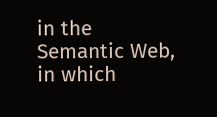in the Semantic Web, in which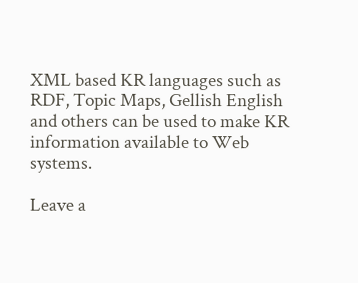XML based KR languages such as RDF, Topic Maps, Gellish English and others can be used to make KR information available to Web systems.

Leave a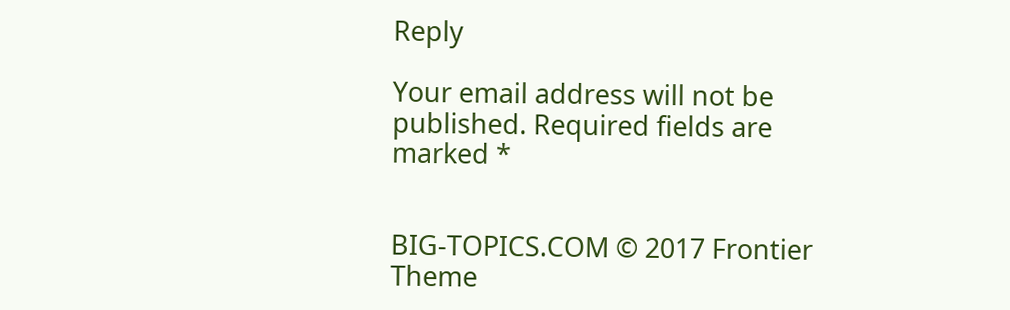Reply

Your email address will not be published. Required fields are marked *


BIG-TOPICS.COM © 2017 Frontier Theme